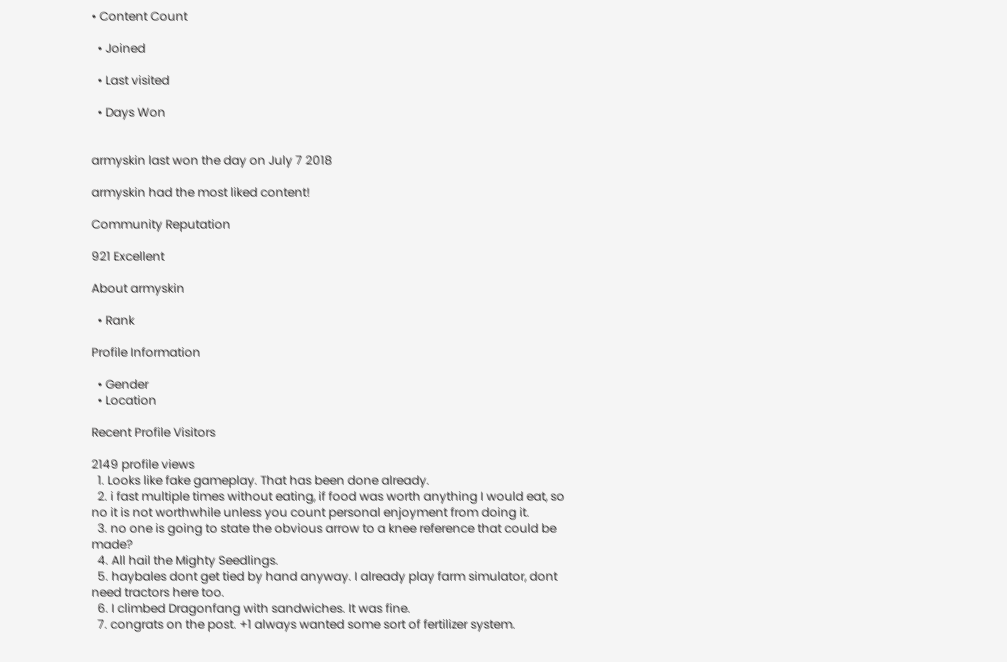• Content Count

  • Joined

  • Last visited

  • Days Won


armyskin last won the day on July 7 2018

armyskin had the most liked content!

Community Reputation

921 Excellent

About armyskin

  • Rank

Profile Information

  • Gender
  • Location

Recent Profile Visitors

2149 profile views
  1. Looks like fake gameplay. That has been done already.
  2. i fast multiple times without eating, if food was worth anything I would eat, so no it is not worthwhile unless you count personal enjoyment from doing it.
  3. no one is going to state the obvious arrow to a knee reference that could be made?
  4. All hail the Mighty Seedlings.
  5. haybales dont get tied by hand anyway. I already play farm simulator, dont need tractors here too.
  6. I climbed Dragonfang with sandwiches. It was fine.
  7. congrats on the post. +1 always wanted some sort of fertilizer system.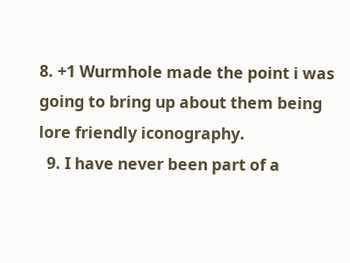8. +1 Wurmhole made the point i was going to bring up about them being lore friendly iconography.
  9. I have never been part of a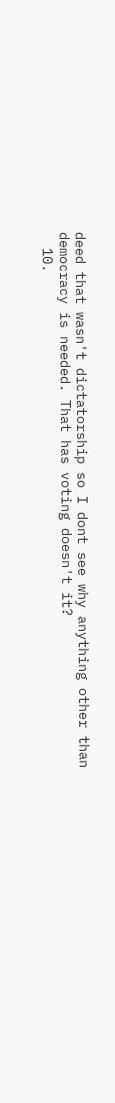deed that wasn't dictatorship so I dont see why anything other than democracy is needed. That has voting doesn't it?
  10.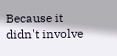Because it didn't involve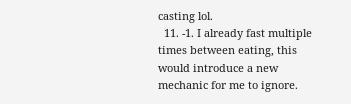casting lol.
  11. -1. I already fast multiple times between eating, this would introduce a new mechanic for me to ignore.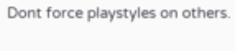Dont force playstyles on others.